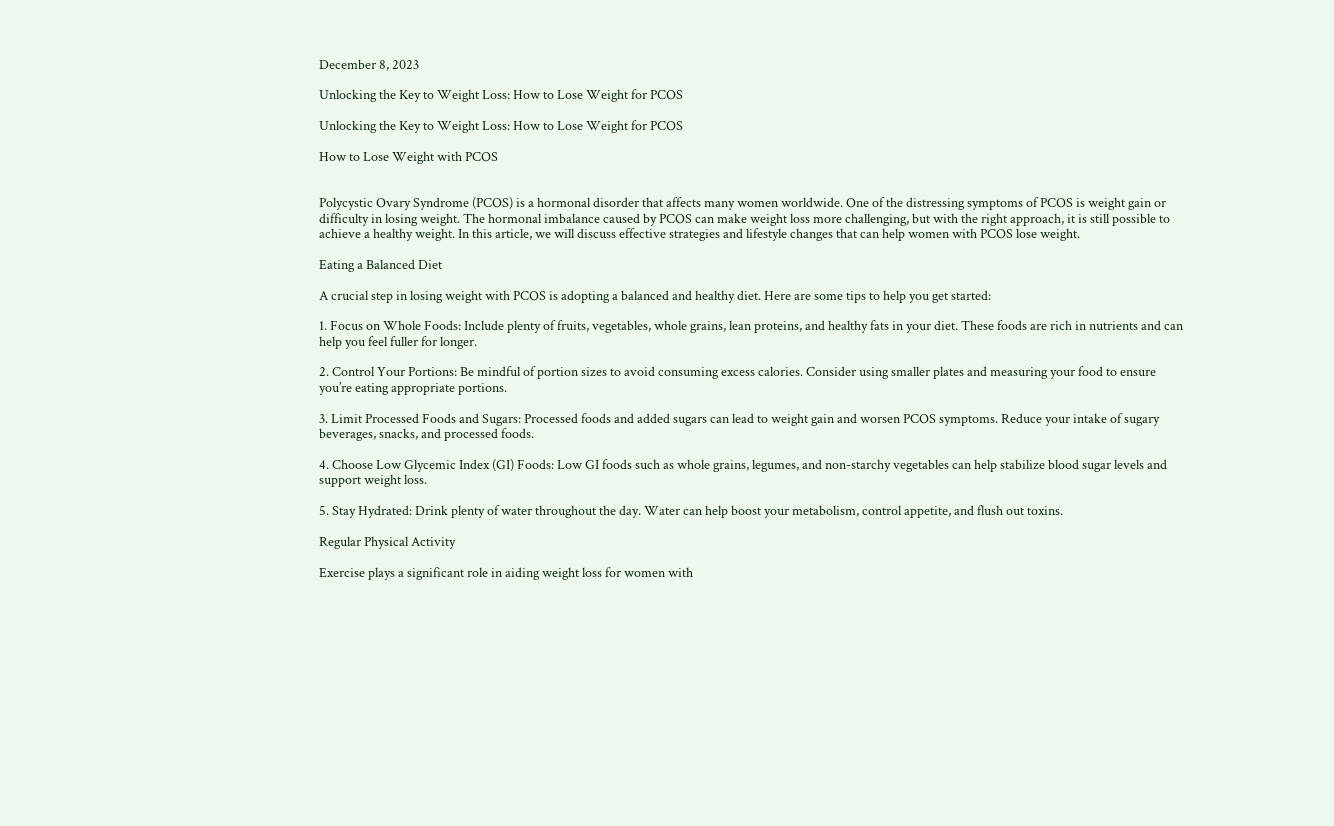December 8, 2023

Unlocking the Key to Weight Loss: How to Lose Weight for PCOS

Unlocking the Key to Weight Loss: How to Lose Weight for PCOS

How to Lose Weight with PCOS


Polycystic Ovary Syndrome (PCOS) is a hormonal disorder that affects many women worldwide. One of the distressing symptoms of PCOS is weight gain or difficulty in losing weight. The hormonal imbalance caused by PCOS can make weight loss more challenging, but with the right approach, it is still possible to achieve a healthy weight. In this article, we will discuss effective strategies and lifestyle changes that can help women with PCOS lose weight.

Eating a Balanced Diet

A crucial step in losing weight with PCOS is adopting a balanced and healthy diet. Here are some tips to help you get started:

1. Focus on Whole Foods: Include plenty of fruits, vegetables, whole grains, lean proteins, and healthy fats in your diet. These foods are rich in nutrients and can help you feel fuller for longer.

2. Control Your Portions: Be mindful of portion sizes to avoid consuming excess calories. Consider using smaller plates and measuring your food to ensure you’re eating appropriate portions.

3. Limit Processed Foods and Sugars: Processed foods and added sugars can lead to weight gain and worsen PCOS symptoms. Reduce your intake of sugary beverages, snacks, and processed foods.

4. Choose Low Glycemic Index (GI) Foods: Low GI foods such as whole grains, legumes, and non-starchy vegetables can help stabilize blood sugar levels and support weight loss.

5. Stay Hydrated: Drink plenty of water throughout the day. Water can help boost your metabolism, control appetite, and flush out toxins.

Regular Physical Activity

Exercise plays a significant role in aiding weight loss for women with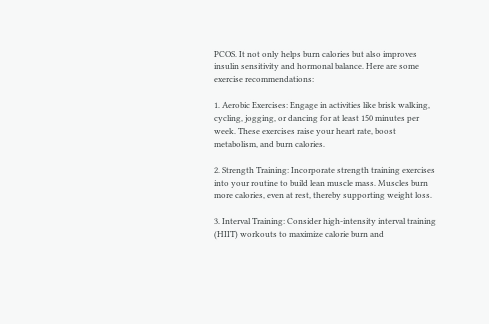PCOS. It not only helps burn calories but also improves insulin sensitivity and hormonal balance. Here are some exercise recommendations:

1. Aerobic Exercises: Engage in activities like brisk walking, cycling, jogging, or dancing for at least 150 minutes per week. These exercises raise your heart rate, boost metabolism, and burn calories.

2. Strength Training: Incorporate strength training exercises into your routine to build lean muscle mass. Muscles burn more calories, even at rest, thereby supporting weight loss.

3. Interval Training: Consider high-intensity interval training (HIIT) workouts to maximize calorie burn and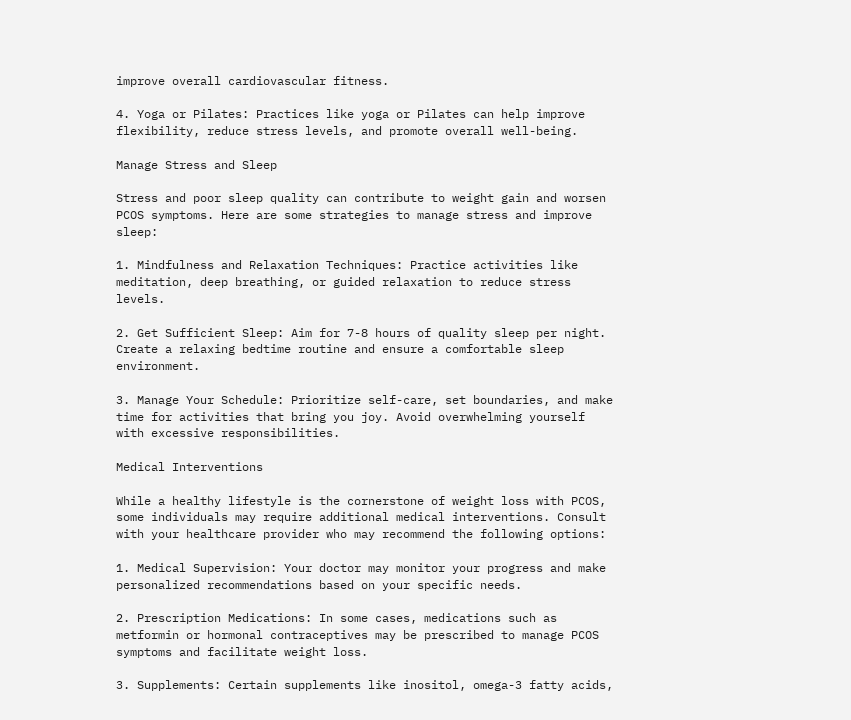improve overall cardiovascular fitness.

4. Yoga or Pilates: Practices like yoga or Pilates can help improve flexibility, reduce stress levels, and promote overall well-being.

Manage Stress and Sleep

Stress and poor sleep quality can contribute to weight gain and worsen PCOS symptoms. Here are some strategies to manage stress and improve sleep:

1. Mindfulness and Relaxation Techniques: Practice activities like meditation, deep breathing, or guided relaxation to reduce stress levels.

2. Get Sufficient Sleep: Aim for 7-8 hours of quality sleep per night. Create a relaxing bedtime routine and ensure a comfortable sleep environment.

3. Manage Your Schedule: Prioritize self-care, set boundaries, and make time for activities that bring you joy. Avoid overwhelming yourself with excessive responsibilities.

Medical Interventions

While a healthy lifestyle is the cornerstone of weight loss with PCOS, some individuals may require additional medical interventions. Consult with your healthcare provider who may recommend the following options:

1. Medical Supervision: Your doctor may monitor your progress and make personalized recommendations based on your specific needs.

2. Prescription Medications: In some cases, medications such as metformin or hormonal contraceptives may be prescribed to manage PCOS symptoms and facilitate weight loss.

3. Supplements: Certain supplements like inositol, omega-3 fatty acids,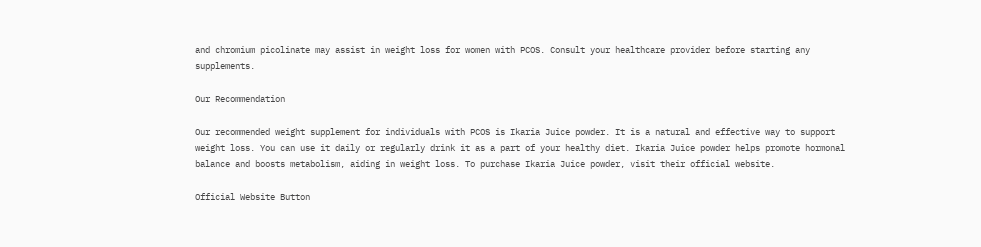and chromium picolinate may assist in weight loss for women with PCOS. Consult your healthcare provider before starting any supplements.

Our Recommendation

Our recommended weight supplement for individuals with PCOS is Ikaria Juice powder. It is a natural and effective way to support weight loss. You can use it daily or regularly drink it as a part of your healthy diet. Ikaria Juice powder helps promote hormonal balance and boosts metabolism, aiding in weight loss. To purchase Ikaria Juice powder, visit their official website.

Official Website Button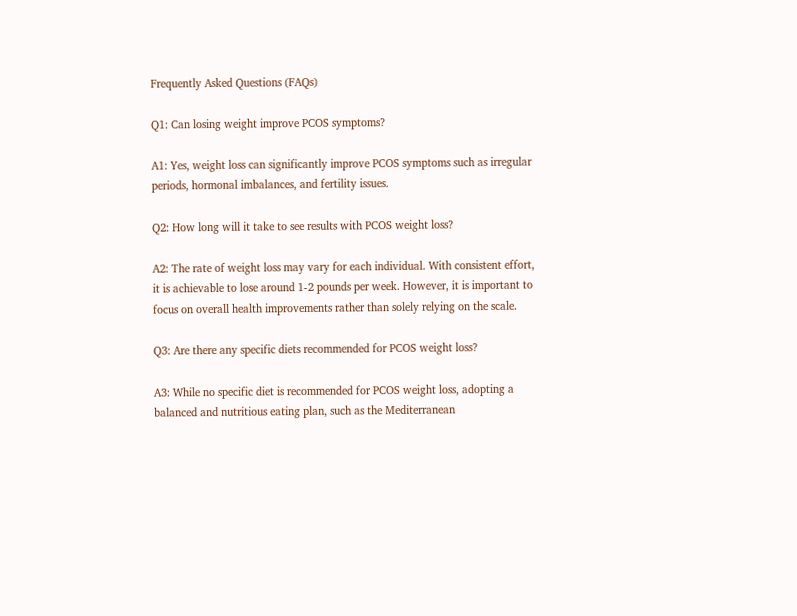Frequently Asked Questions (FAQs)

Q1: Can losing weight improve PCOS symptoms?

A1: Yes, weight loss can significantly improve PCOS symptoms such as irregular periods, hormonal imbalances, and fertility issues.

Q2: How long will it take to see results with PCOS weight loss?

A2: The rate of weight loss may vary for each individual. With consistent effort, it is achievable to lose around 1-2 pounds per week. However, it is important to focus on overall health improvements rather than solely relying on the scale.

Q3: Are there any specific diets recommended for PCOS weight loss?

A3: While no specific diet is recommended for PCOS weight loss, adopting a balanced and nutritious eating plan, such as the Mediterranean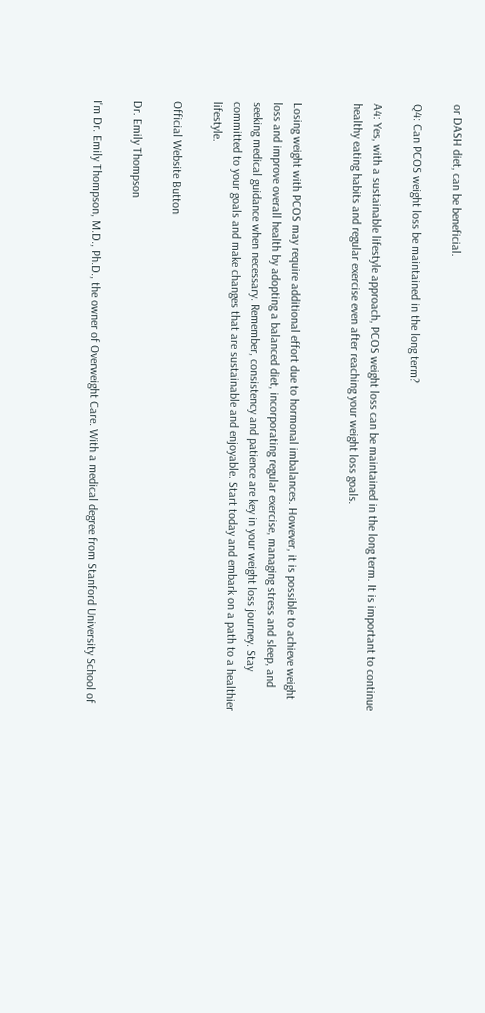or DASH diet, can be beneficial.

Q4: Can PCOS weight loss be maintained in the long term?

A4: Yes, with a sustainable lifestyle approach, PCOS weight loss can be maintained in the long term. It is important to continue healthy eating habits and regular exercise even after reaching your weight loss goals.


Losing weight with PCOS may require additional effort due to hormonal imbalances. However, it is possible to achieve weight loss and improve overall health by adopting a balanced diet, incorporating regular exercise, managing stress and sleep, and seeking medical guidance when necessary. Remember, consistency and patience are key in your weight loss journey. Stay committed to your goals and make changes that are sustainable and enjoyable. Start today and embark on a path to a healthier lifestyle.

Official Website Button

Dr. Emily Thompson

I'm Dr. Emily Thompson, M.D., Ph.D., the owner of Overweight Care. With a medical degree from Stanford University School of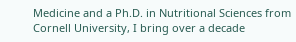Medicine and a Ph.D. in Nutritional Sciences from Cornell University, I bring over a decade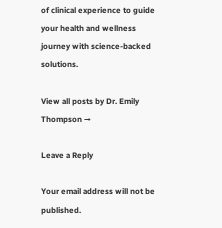of clinical experience to guide your health and wellness journey with science-backed solutions.

View all posts by Dr. Emily Thompson →

Leave a Reply

Your email address will not be published.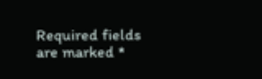Required fields are marked *